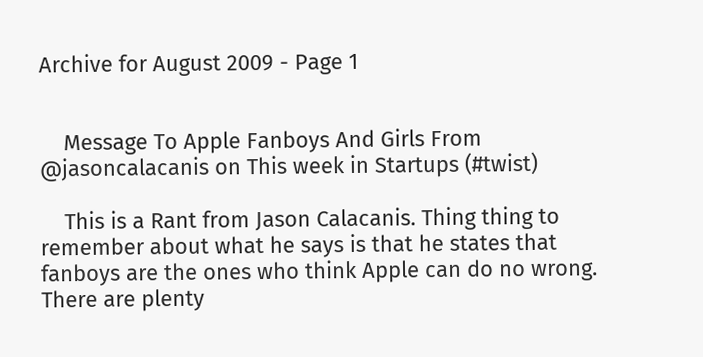Archive for August 2009 - Page 1


    Message To Apple Fanboys And Girls From @jasoncalacanis on This week in Startups (#twist)

    This is a Rant from Jason Calacanis. Thing thing to remember about what he says is that he states that fanboys are the ones who think Apple can do no wrong. There are plenty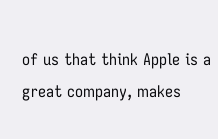of us that think Apple is a great company, makes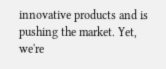innovative products and is pushing the market. Yet, we're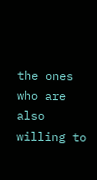the ones who are also willing to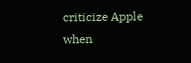criticize Apple when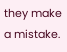they make a mistake.